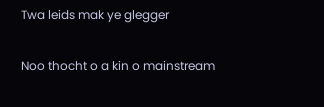Twa leids mak ye glegger

Noo thocht o a kin o mainstream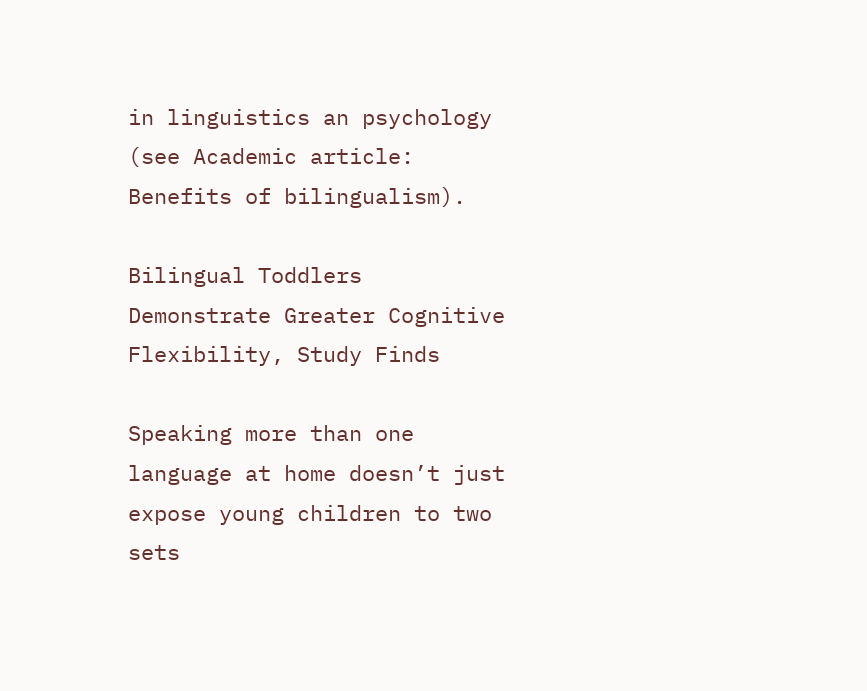in linguistics an psychology (see Academic article: Benefits of bilingualism).

Bilingual Toddlers Demonstrate Greater Cognitive Flexibility, Study Finds

Speaking more than one language at home doesn’t just expose young children to two sets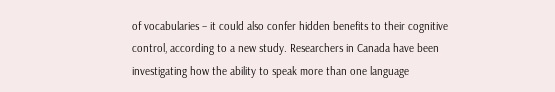of vocabularies – it could also confer hidden benefits to their cognitive control, according to a new study. Researchers in Canada have been investigating how the ability to speak more than one language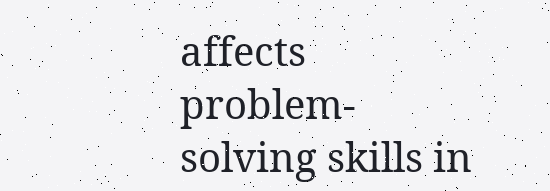affects problem-solving skills in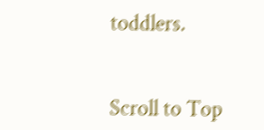toddlers.


Scroll to Top